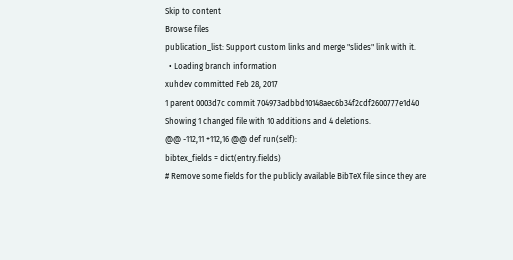Skip to content
Browse files
publication_list: Support custom links and merge "slides" link with it.
  • Loading branch information
xuhdev committed Feb 28, 2017
1 parent 0003d7c commit 704973adbbd10148aec6b34f2cdf2600777e1d40
Showing 1 changed file with 10 additions and 4 deletions.
@@ -112,11 +112,16 @@ def run(self):
bibtex_fields = dict(entry.fields)
# Remove some fields for the publicly available BibTeX file since they are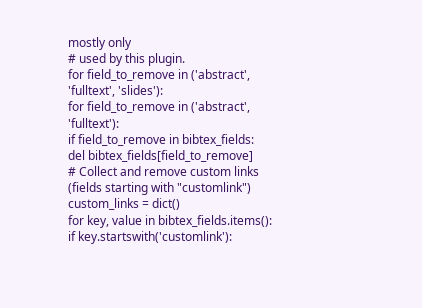mostly only
# used by this plugin.
for field_to_remove in ('abstract', 'fulltext', 'slides'):
for field_to_remove in ('abstract', 'fulltext'):
if field_to_remove in bibtex_fields:
del bibtex_fields[field_to_remove]
# Collect and remove custom links (fields starting with "customlink")
custom_links = dict()
for key, value in bibtex_fields.items():
if key.startswith('customlink'):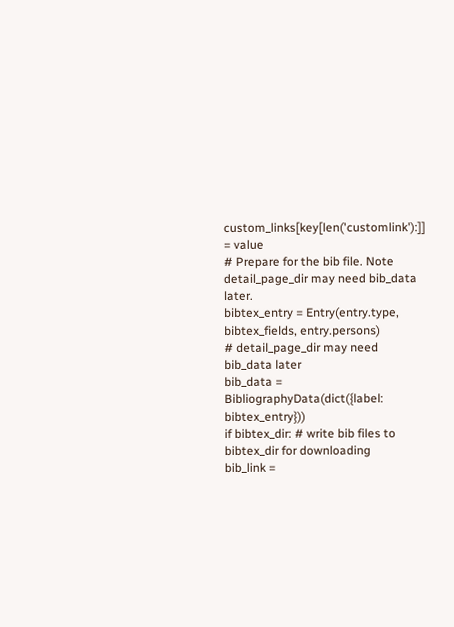custom_links[key[len('customlink'):]] = value
# Prepare for the bib file. Note detail_page_dir may need bib_data later.
bibtex_entry = Entry(entry.type, bibtex_fields, entry.persons)
# detail_page_dir may need bib_data later
bib_data = BibliographyData(dict({label: bibtex_entry}))
if bibtex_dir: # write bib files to bibtex_dir for downloading
bib_link =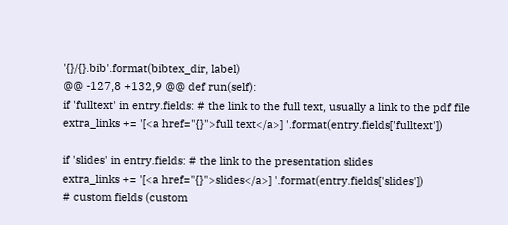'{}/{}.bib'.format(bibtex_dir, label)
@@ -127,8 +132,9 @@ def run(self):
if 'fulltext' in entry.fields: # the link to the full text, usually a link to the pdf file
extra_links += '[<a href="{}">full text</a>] '.format(entry.fields['fulltext'])

if 'slides' in entry.fields: # the link to the presentation slides
extra_links += '[<a href="{}">slides</a>] '.format(entry.fields['slides'])
# custom fields (custom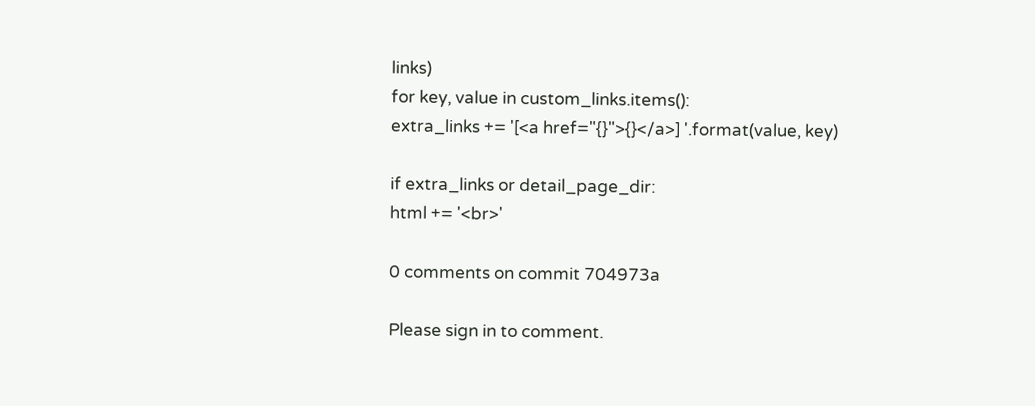links)
for key, value in custom_links.items():
extra_links += '[<a href="{}">{}</a>] '.format(value, key)

if extra_links or detail_page_dir:
html += '<br>'

0 comments on commit 704973a

Please sign in to comment.